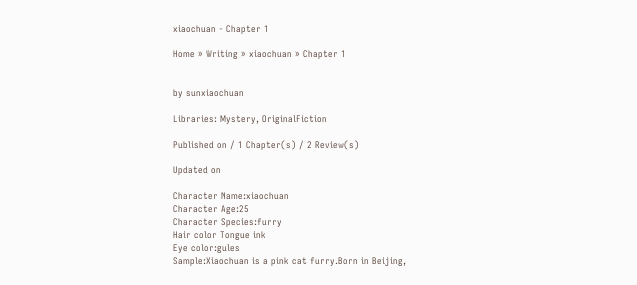xiaochuan - Chapter 1

Home » Writing » xiaochuan » Chapter 1


by sunxiaochuan

Libraries: Mystery, OriginalFiction

Published on / 1 Chapter(s) / 2 Review(s)

Updated on

Character Name:xiaochuan
Character Age:25
Character Species:furry
Hair color Tongue ink
Eye color:gules
Sample:Xiaochuan is a pink cat furry.Born in Beijing,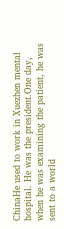ChinaHe used to work in Xuezhen mental hospital. He was the president.One day, when he was examining the patient, he was sent to a world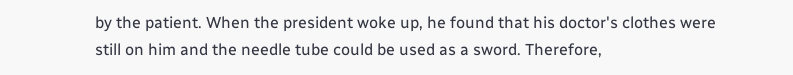by the patient. When the president woke up, he found that his doctor's clothes were still on him and the needle tube could be used as a sword. Therefore,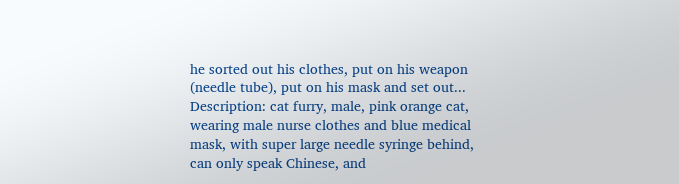he sorted out his clothes, put on his weapon (needle tube), put on his mask and set out...
Description: cat furry, male, pink orange cat, wearing male nurse clothes and blue medical mask, with super large needle syringe behind, can only speak Chinese, and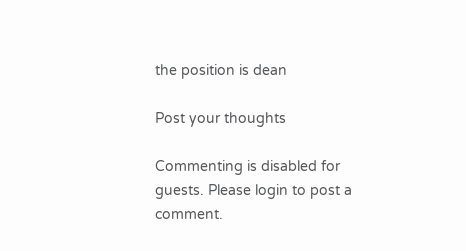the position is dean

Post your thoughts

Commenting is disabled for guests. Please login to post a comment.